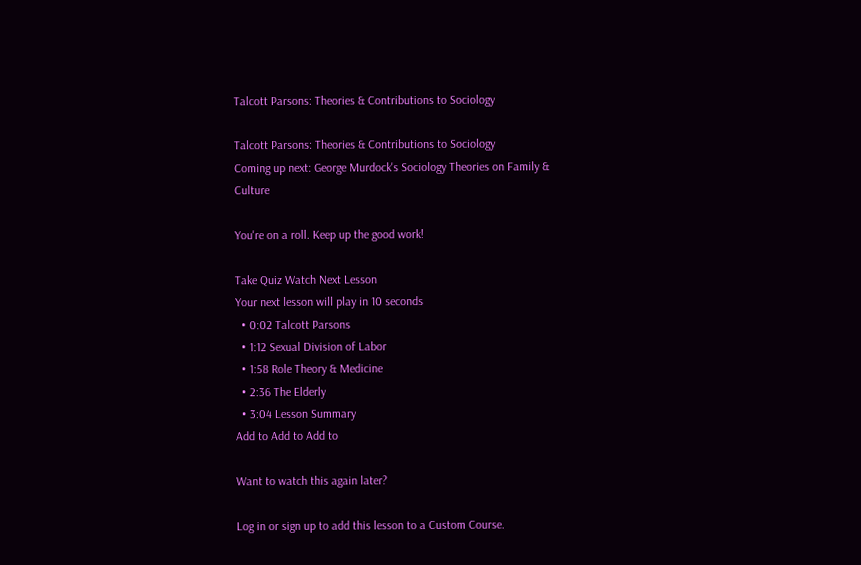Talcott Parsons: Theories & Contributions to Sociology

Talcott Parsons: Theories & Contributions to Sociology
Coming up next: George Murdock's Sociology Theories on Family & Culture

You're on a roll. Keep up the good work!

Take Quiz Watch Next Lesson
Your next lesson will play in 10 seconds
  • 0:02 Talcott Parsons
  • 1:12 Sexual Division of Labor
  • 1:58 Role Theory & Medicine
  • 2:36 The Elderly
  • 3:04 Lesson Summary
Add to Add to Add to

Want to watch this again later?

Log in or sign up to add this lesson to a Custom Course.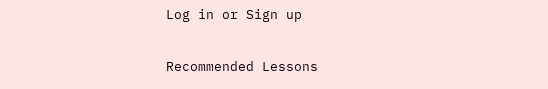Log in or Sign up


Recommended Lessons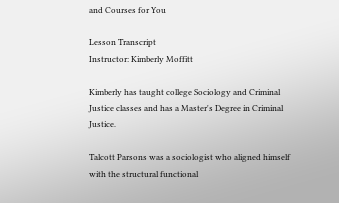and Courses for You

Lesson Transcript
Instructor: Kimberly Moffitt

Kimberly has taught college Sociology and Criminal Justice classes and has a Master's Degree in Criminal Justice.

Talcott Parsons was a sociologist who aligned himself with the structural functional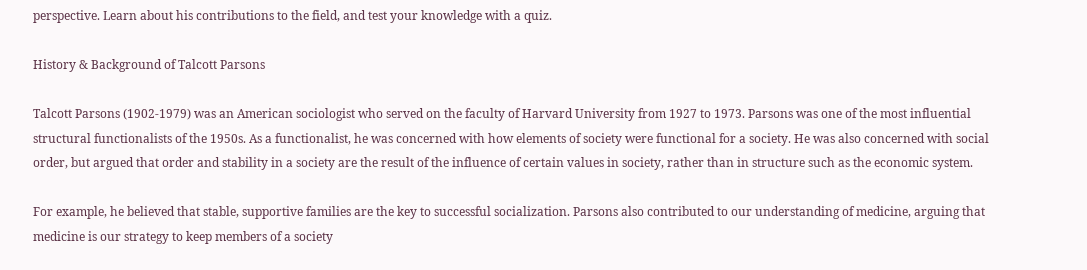perspective. Learn about his contributions to the field, and test your knowledge with a quiz.

History & Background of Talcott Parsons

Talcott Parsons (1902-1979) was an American sociologist who served on the faculty of Harvard University from 1927 to 1973. Parsons was one of the most influential structural functionalists of the 1950s. As a functionalist, he was concerned with how elements of society were functional for a society. He was also concerned with social order, but argued that order and stability in a society are the result of the influence of certain values in society, rather than in structure such as the economic system.

For example, he believed that stable, supportive families are the key to successful socialization. Parsons also contributed to our understanding of medicine, arguing that medicine is our strategy to keep members of a society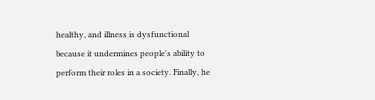healthy, and illness is dysfunctional because it undermines people's ability to perform their roles in a society. Finally, he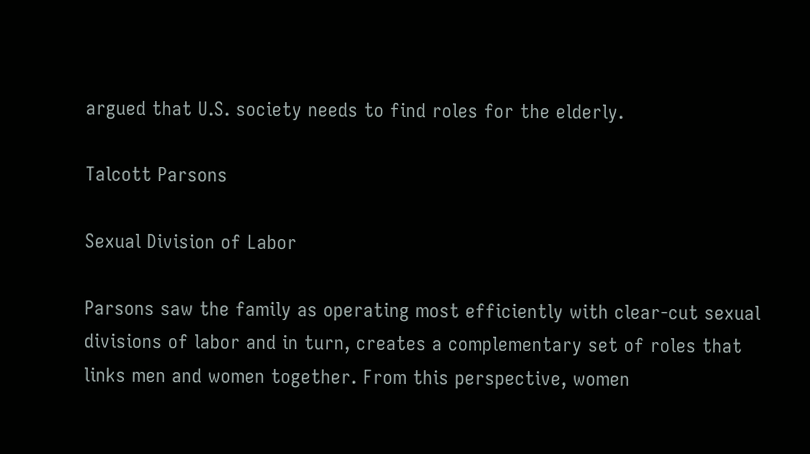argued that U.S. society needs to find roles for the elderly.

Talcott Parsons

Sexual Division of Labor

Parsons saw the family as operating most efficiently with clear-cut sexual divisions of labor and in turn, creates a complementary set of roles that links men and women together. From this perspective, women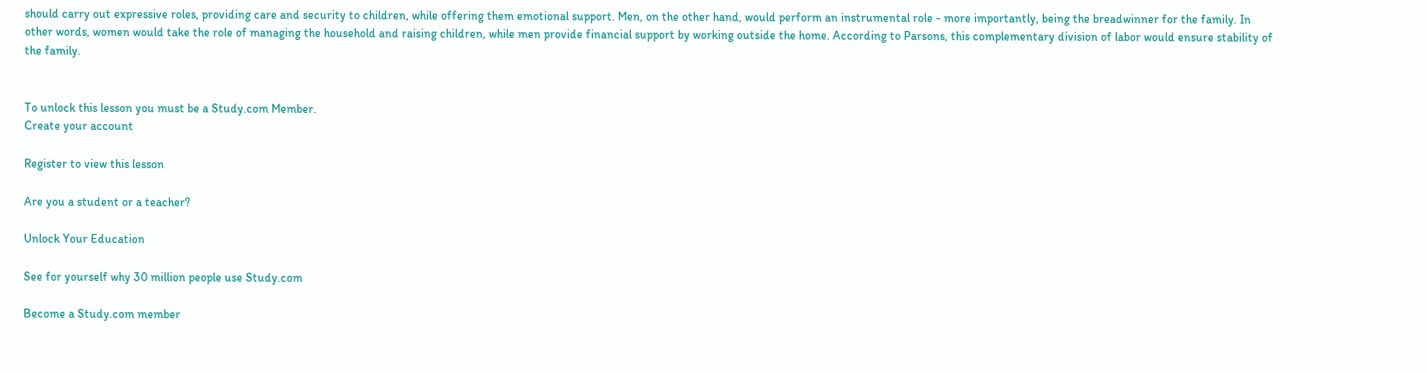should carry out expressive roles, providing care and security to children, while offering them emotional support. Men, on the other hand, would perform an instrumental role - more importantly, being the breadwinner for the family. In other words, women would take the role of managing the household and raising children, while men provide financial support by working outside the home. According to Parsons, this complementary division of labor would ensure stability of the family.


To unlock this lesson you must be a Study.com Member.
Create your account

Register to view this lesson

Are you a student or a teacher?

Unlock Your Education

See for yourself why 30 million people use Study.com

Become a Study.com member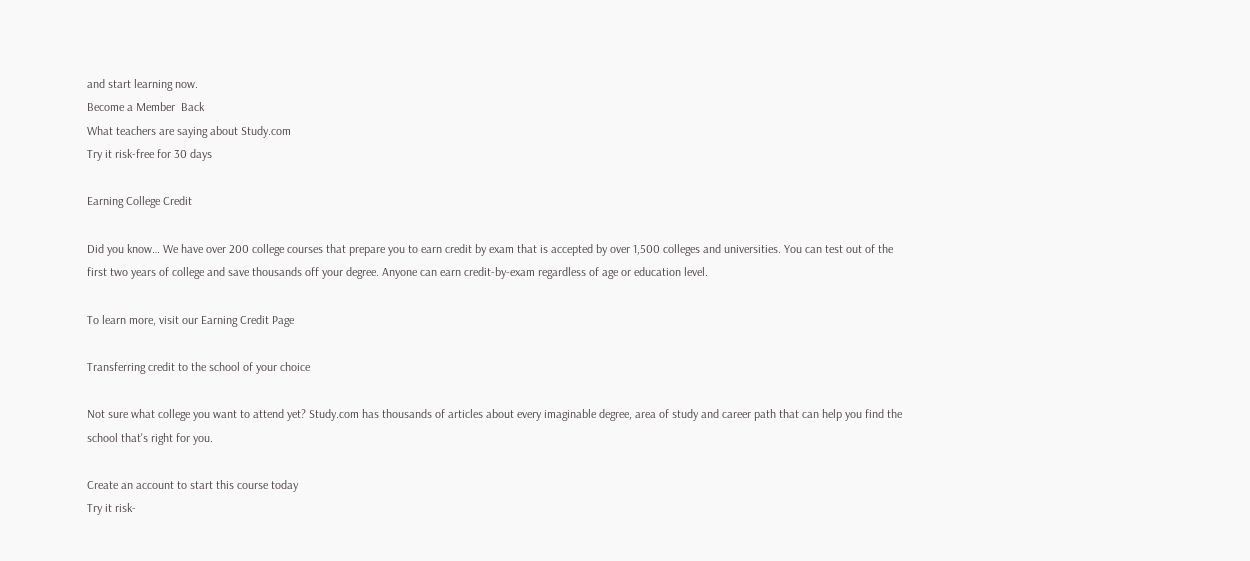and start learning now.
Become a Member  Back
What teachers are saying about Study.com
Try it risk-free for 30 days

Earning College Credit

Did you know… We have over 200 college courses that prepare you to earn credit by exam that is accepted by over 1,500 colleges and universities. You can test out of the first two years of college and save thousands off your degree. Anyone can earn credit-by-exam regardless of age or education level.

To learn more, visit our Earning Credit Page

Transferring credit to the school of your choice

Not sure what college you want to attend yet? Study.com has thousands of articles about every imaginable degree, area of study and career path that can help you find the school that's right for you.

Create an account to start this course today
Try it risk-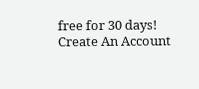free for 30 days!
Create An Account